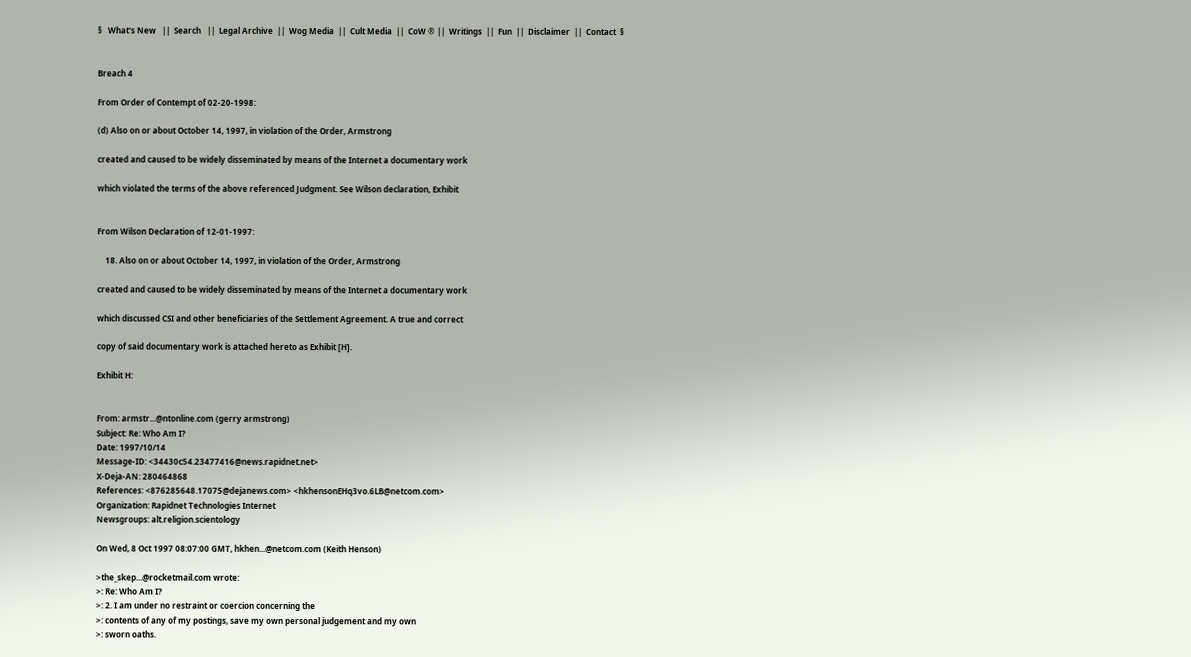§   What's New   ||  Search   ||  Legal Archive  ||  Wog Media  ||  Cult Media  ||  CoW ® ||  Writings  ||  Fun  ||  Disclaimer  ||  Contact  §


Breach 4

From Order of Contempt of 02-20-1998:

(d) Also on or about October 14, 1997, in violation of the Order, Armstrong

created and caused to be widely disseminated by means of the Internet a documentary work

which violated the terms of the above referenced Judgment. See Wilson declaration, Exhibit


From Wilson Declaration of 12-01-1997:

    18. Also on or about October 14, 1997, in violation of the Order, Armstrong

created and caused to be widely disseminated by means of the Internet a documentary work

which discussed CSI and other beneficiaries of the Settlement Agreement. A true and correct

copy of said documentary work is attached hereto as Exhibit [H].

Exhibit H:


From: armstr...@ntonline.com (gerry armstrong)
Subject: Re: Who Am I?
Date: 1997/10/14
Message-ID: <34430c54.23477416@news.rapidnet.net>
X-Deja-AN: 280464868
References: <876285648.17075@dejanews.com> <hkhensonEHq3vo.6LB@netcom.com>
Organization: Rapidnet Technologies Internet
Newsgroups: alt.religion.scientology

On Wed, 8 Oct 1997 08:07:00 GMT, hkhen...@netcom.com (Keith Henson)

>the_skep...@rocketmail.com wrote:
>: Re: Who Am I?
>: 2. I am under no restraint or coercion concerning the
>: contents of any of my postings, save my own personal judgement and my own
>: sworn oaths.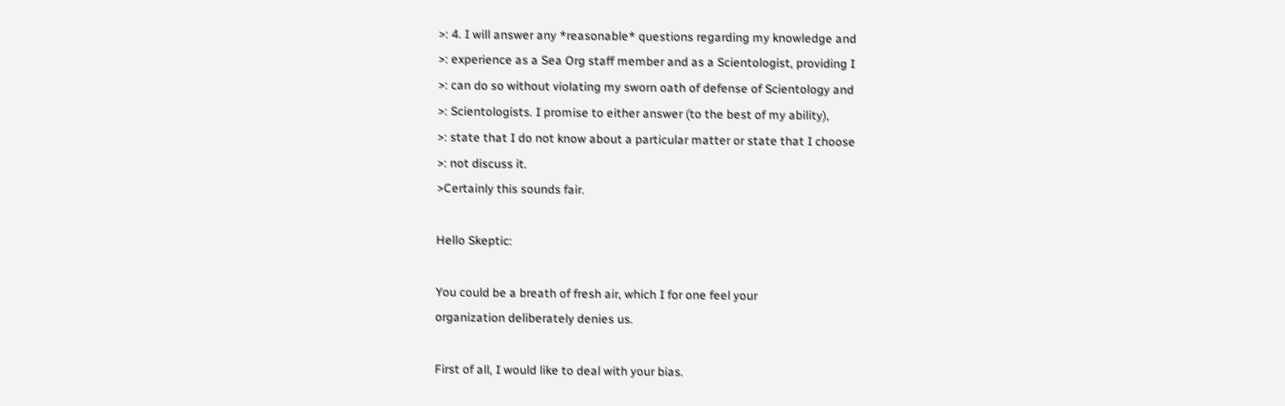>: 4. I will answer any *reasonable* questions regarding my knowledge and
>: experience as a Sea Org staff member and as a Scientologist, providing I
>: can do so without violating my sworn oath of defense of Scientology and
>: Scientologists. I promise to either answer (to the best of my ability),
>: state that I do not know about a particular matter or state that I choose
>: not discuss it.
>Certainly this sounds fair.

Hello Skeptic:

You could be a breath of fresh air, which I for one feel your
organization deliberately denies us.

First of all, I would like to deal with your bias.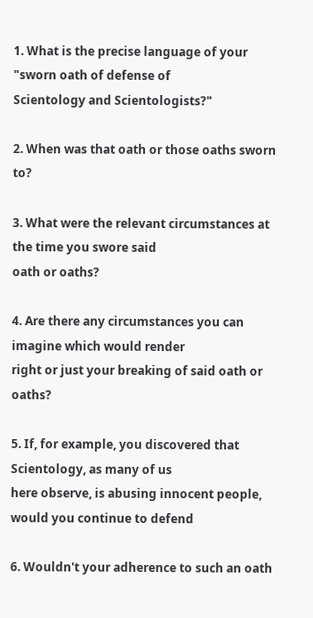1. What is the precise language of your "sworn oath of defense of
Scientology and Scientologists?"

2. When was that oath or those oaths sworn to?

3. What were the relevant circumstances at the time you swore said
oath or oaths?

4. Are there any circumstances you can imagine which would render
right or just your breaking of said oath or oaths?

5. If, for example, you discovered that Scientology, as many of us
here observe, is abusing innocent people, would you continue to defend

6. Wouldn't your adherence to such an oath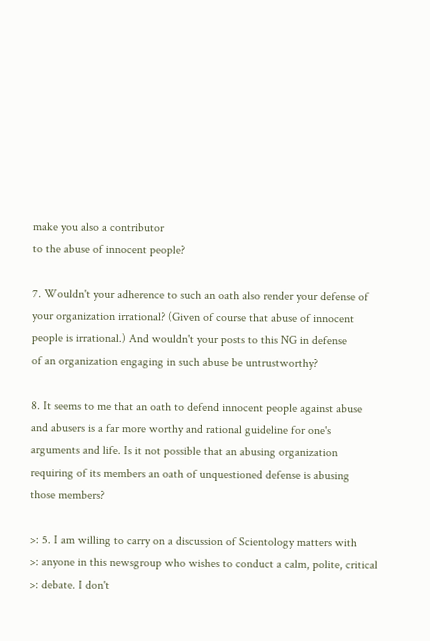make you also a contributor
to the abuse of innocent people?

7. Wouldn't your adherence to such an oath also render your defense of
your organization irrational? (Given of course that abuse of innocent
people is irrational.) And wouldn't your posts to this NG in defense
of an organization engaging in such abuse be untrustworthy?

8. It seems to me that an oath to defend innocent people against abuse
and abusers is a far more worthy and rational guideline for one's
arguments and life. Is it not possible that an abusing organization
requiring of its members an oath of unquestioned defense is abusing
those members?

>: 5. I am willing to carry on a discussion of Scientology matters with
>: anyone in this newsgroup who wishes to conduct a calm, polite, critical
>: debate. I don't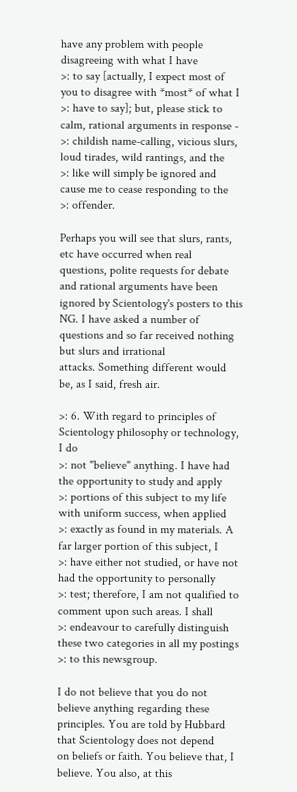have any problem with people disagreeing with what I have
>: to say [actually, I expect most of you to disagree with *most* of what I
>: have to say]; but, please stick to calm, rational arguments in response -
>: childish name-calling, vicious slurs, loud tirades, wild rantings, and the
>: like will simply be ignored and cause me to cease responding to the
>: offender.

Perhaps you will see that slurs, rants, etc have occurred when real
questions, polite requests for debate and rational arguments have been
ignored by Scientology's posters to this NG. I have asked a number of
questions and so far received nothing but slurs and irrational
attacks. Something different would be, as I said, fresh air.

>: 6. With regard to principles of Scientology philosophy or technology, I do
>: not "believe" anything. I have had the opportunity to study and apply
>: portions of this subject to my life with uniform success, when applied
>: exactly as found in my materials. A far larger portion of this subject, I
>: have either not studied, or have not had the opportunity to personally
>: test; therefore, I am not qualified to comment upon such areas. I shall
>: endeavour to carefully distinguish these two categories in all my postings
>: to this newsgroup.

I do not believe that you do not believe anything regarding these
principles. You are told by Hubbard that Scientology does not depend
on beliefs or faith. You believe that, I believe. You also, at this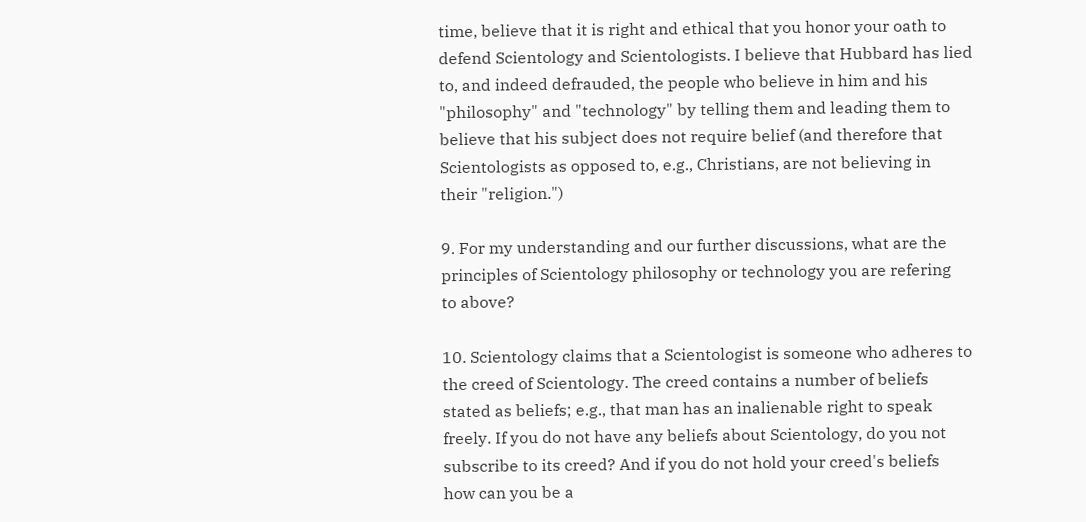time, believe that it is right and ethical that you honor your oath to
defend Scientology and Scientologists. I believe that Hubbard has lied
to, and indeed defrauded, the people who believe in him and his
"philosophy" and "technology" by telling them and leading them to
believe that his subject does not require belief (and therefore that
Scientologists as opposed to, e.g., Christians, are not believing in
their "religion.")

9. For my understanding and our further discussions, what are the
principles of Scientology philosophy or technology you are refering
to above?

10. Scientology claims that a Scientologist is someone who adheres to
the creed of Scientology. The creed contains a number of beliefs
stated as beliefs; e.g., that man has an inalienable right to speak
freely. If you do not have any beliefs about Scientology, do you not
subscribe to its creed? And if you do not hold your creed's beliefs
how can you be a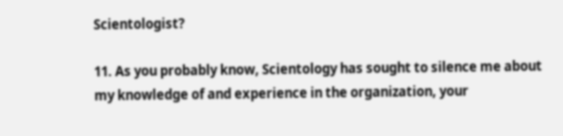Scientologist?

11. As you probably know, Scientology has sought to silence me about
my knowledge of and experience in the organization, your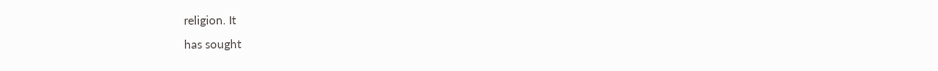religion. It
has sought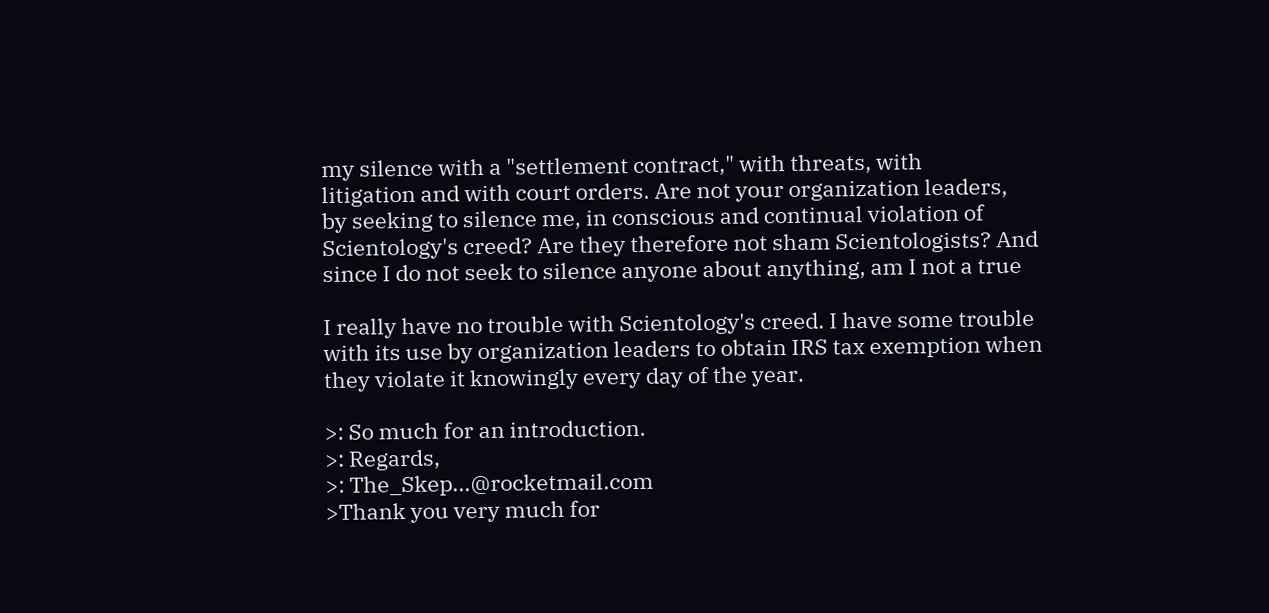my silence with a "settlement contract," with threats, with
litigation and with court orders. Are not your organization leaders,
by seeking to silence me, in conscious and continual violation of
Scientology's creed? Are they therefore not sham Scientologists? And
since I do not seek to silence anyone about anything, am I not a true

I really have no trouble with Scientology's creed. I have some trouble
with its use by organization leaders to obtain IRS tax exemption when
they violate it knowingly every day of the year.

>: So much for an introduction.
>: Regards,
>: The_Skep...@rocketmail.com
>Thank you very much for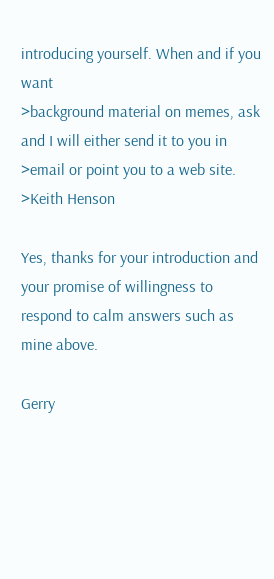introducing yourself. When and if you want
>background material on memes, ask and I will either send it to you in
>email or point you to a web site.
>Keith Henson

Yes, thanks for your introduction and your promise of willingness to
respond to calm answers such as mine above.

Gerry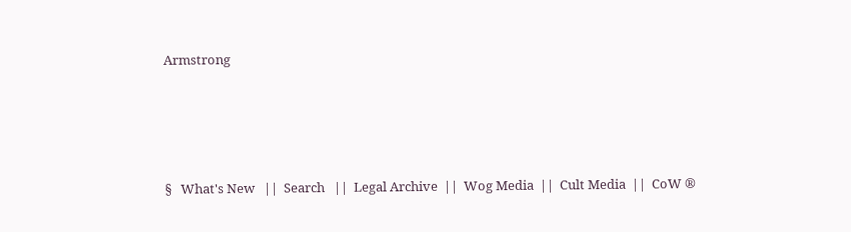Armstrong





§   What's New   ||  Search   ||  Legal Archive  ||  Wog Media  ||  Cult Media  ||  CoW ®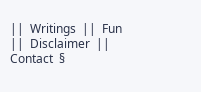||  Writings  ||  Fun  ||  Disclaimer  ||  Contact  §